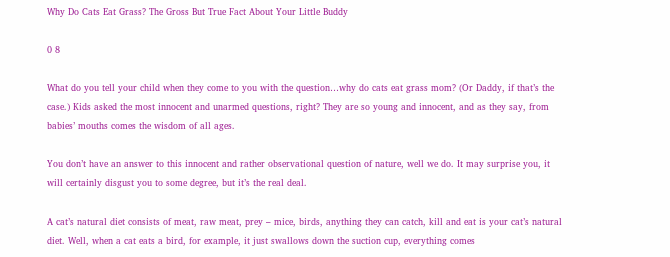Why Do Cats Eat Grass? The Gross But True Fact About Your Little Buddy

0 8

What do you tell your child when they come to you with the question…why do cats eat grass mom? (Or Daddy, if that’s the case.) Kids asked the most innocent and unarmed questions, right? They are so young and innocent, and as they say, from babies’ mouths comes the wisdom of all ages.

You don’t have an answer to this innocent and rather observational question of nature, well we do. It may surprise you, it will certainly disgust you to some degree, but it’s the real deal.

A cat’s natural diet consists of meat, raw meat, prey – mice, birds, anything they can catch, kill and eat is your cat’s natural diet. Well, when a cat eats a bird, for example, it just swallows down the suction cup, everything comes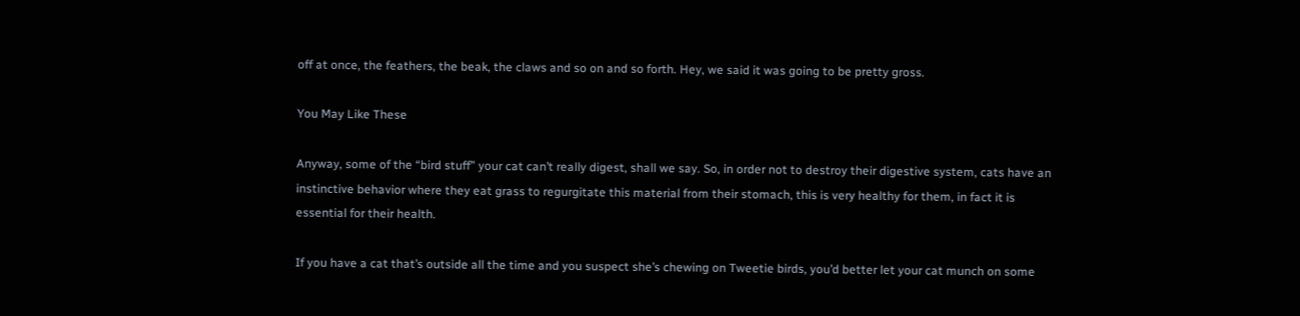off at once, the feathers, the beak, the claws and so on and so forth. Hey, we said it was going to be pretty gross.

You May Like These

Anyway, some of the “bird stuff” your cat can’t really digest, shall we say. So, in order not to destroy their digestive system, cats have an instinctive behavior where they eat grass to regurgitate this material from their stomach, this is very healthy for them, in fact it is essential for their health.

If you have a cat that’s outside all the time and you suspect she’s chewing on Tweetie birds, you’d better let your cat munch on some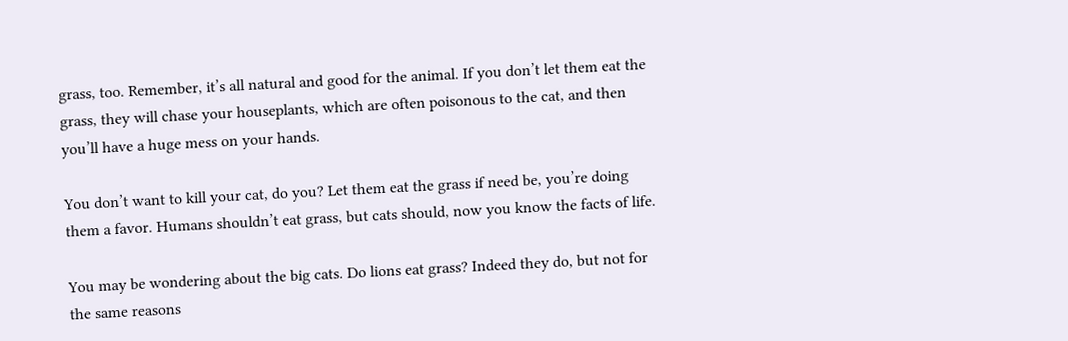grass, too. Remember, it’s all natural and good for the animal. If you don’t let them eat the grass, they will chase your houseplants, which are often poisonous to the cat, and then you’ll have a huge mess on your hands.

You don’t want to kill your cat, do you? Let them eat the grass if need be, you’re doing them a favor. Humans shouldn’t eat grass, but cats should, now you know the facts of life.

You may be wondering about the big cats. Do lions eat grass? Indeed they do, but not for the same reasons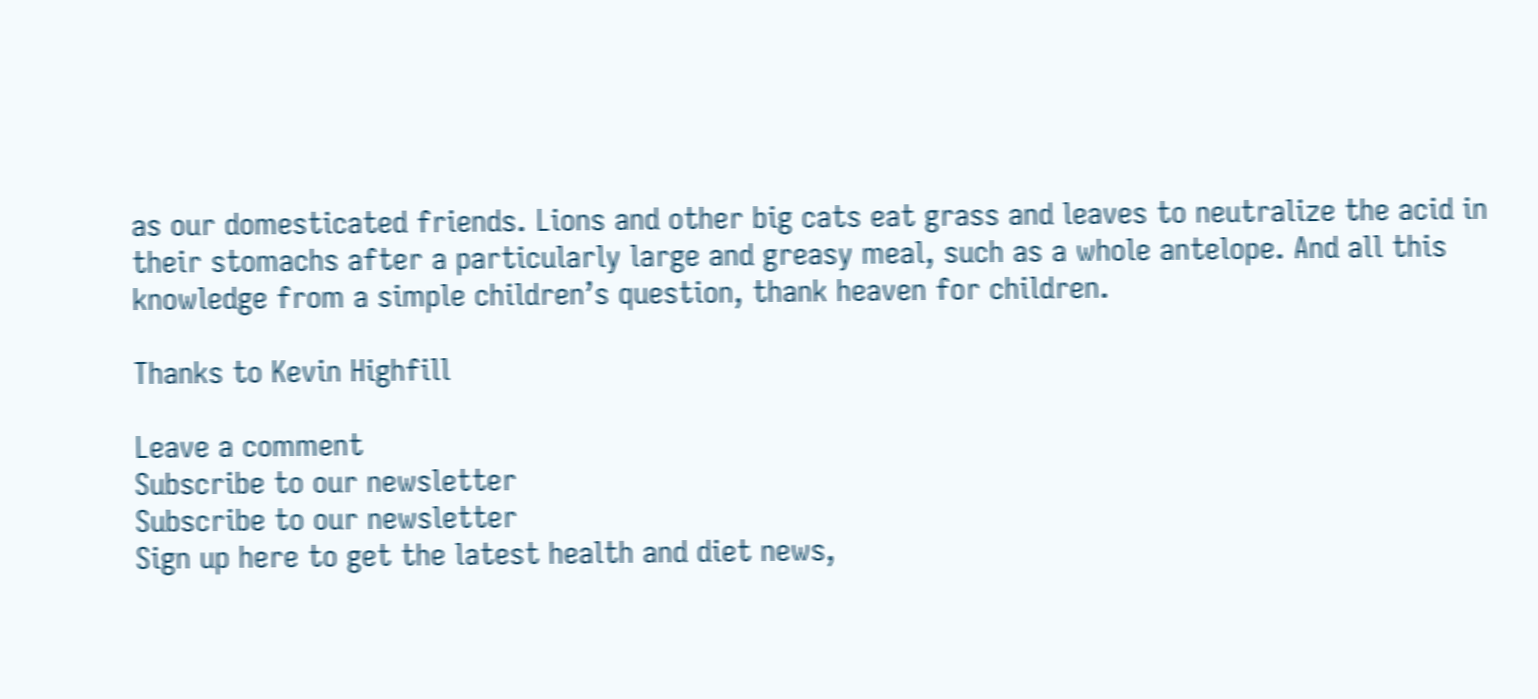as our domesticated friends. Lions and other big cats eat grass and leaves to neutralize the acid in their stomachs after a particularly large and greasy meal, such as a whole antelope. And all this knowledge from a simple children’s question, thank heaven for children.

Thanks to Kevin Highfill

Leave a comment
Subscribe to our newsletter
Subscribe to our newsletter
Sign up here to get the latest health and diet news,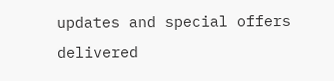updates and special offers delivered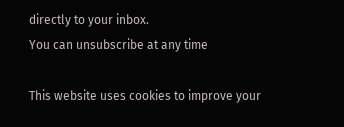directly to your inbox.
You can unsubscribe at any time

This website uses cookies to improve your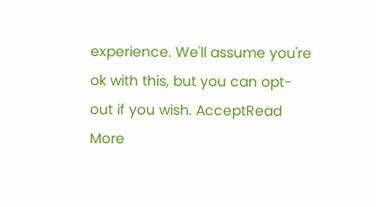experience. We'll assume you're ok with this, but you can opt-out if you wish. AcceptRead More